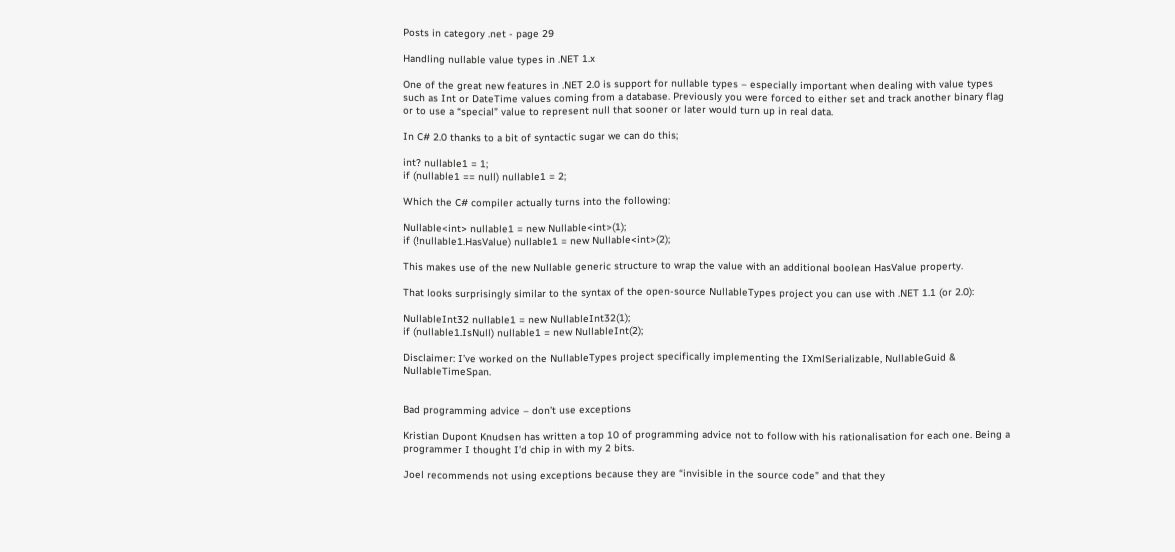Posts in category .net - page 29

Handling nullable value types in .NET 1.x

One of the great new features in .NET 2.0 is support for nullable types – especially important when dealing with value types such as Int or DateTime values coming from a database. Previously you were forced to either set and track another binary flag or to use a “special” value to represent null that sooner or later would turn up in real data.

In C# 2.0 thanks to a bit of syntactic sugar we can do this;

int? nullable1 = 1;
if (nullable1 == null) nullable1 = 2;

Which the C# compiler actually turns into the following:

Nullable<int> nullable1 = new Nullable<int>(1);
if (!nullable1.HasValue) nullable1 = new Nullable<int>(2);

This makes use of the new Nullable generic structure to wrap the value with an additional boolean HasValue property.

That looks surprisingly similar to the syntax of the open-source NullableTypes project you can use with .NET 1.1 (or 2.0):

NullableInt32 nullable1 = new NullableInt32(1);
if (nullable1.IsNull) nullable1 = new NullableInt(2);

Disclaimer: I’ve worked on the NullableTypes project specifically implementing the IXmlSerializable, NullableGuid & NullableTimeSpan.


Bad programming advice – don’t use exceptions

Kristian Dupont Knudsen has written a top 10 of programming advice not to follow with his rationalisation for each one. Being a programmer I thought I’d chip in with my 2 bits.

Joel recommends not using exceptions because they are “invisible in the source code” and that they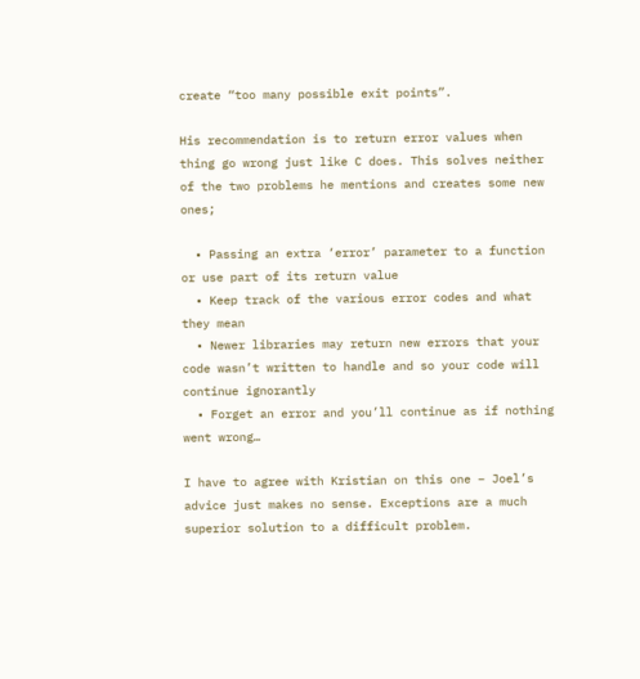create “too many possible exit points”.

His recommendation is to return error values when thing go wrong just like C does. This solves neither of the two problems he mentions and creates some new ones;

  • Passing an extra ‘error’ parameter to a function or use part of its return value
  • Keep track of the various error codes and what they mean
  • Newer libraries may return new errors that your code wasn’t written to handle and so your code will continue ignorantly
  • Forget an error and you’ll continue as if nothing went wrong…

I have to agree with Kristian on this one – Joel’s advice just makes no sense. Exceptions are a much superior solution to a difficult problem.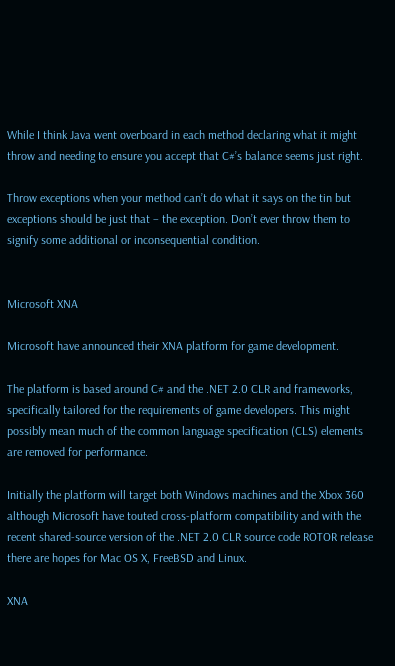While I think Java went overboard in each method declaring what it might throw and needing to ensure you accept that C#’s balance seems just right.

Throw exceptions when your method can’t do what it says on the tin but exceptions should be just that – the exception. Don’t ever throw them to signify some additional or inconsequential condition.


Microsoft XNA

Microsoft have announced their XNA platform for game development.

The platform is based around C# and the .NET 2.0 CLR and frameworks, specifically tailored for the requirements of game developers. This might possibly mean much of the common language specification (CLS) elements are removed for performance.

Initially the platform will target both Windows machines and the Xbox 360 although Microsoft have touted cross-platform compatibility and with the recent shared-source version of the .NET 2.0 CLR source code ROTOR release there are hopes for Mac OS X, FreeBSD and Linux.

XNA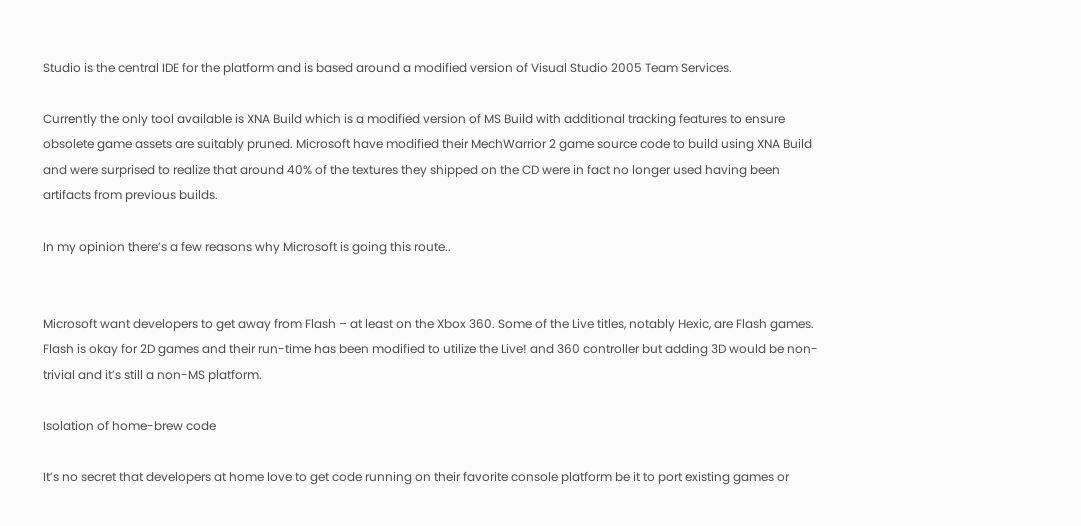Studio is the central IDE for the platform and is based around a modified version of Visual Studio 2005 Team Services.

Currently the only tool available is XNA Build which is a modified version of MS Build with additional tracking features to ensure obsolete game assets are suitably pruned. Microsoft have modified their MechWarrior 2 game source code to build using XNA Build and were surprised to realize that around 40% of the textures they shipped on the CD were in fact no longer used having been artifacts from previous builds.

In my opinion there’s a few reasons why Microsoft is going this route..


Microsoft want developers to get away from Flash – at least on the Xbox 360. Some of the Live titles, notably Hexic, are Flash games. Flash is okay for 2D games and their run-time has been modified to utilize the Live! and 360 controller but adding 3D would be non-trivial and it’s still a non-MS platform.

Isolation of home-brew code

It’s no secret that developers at home love to get code running on their favorite console platform be it to port existing games or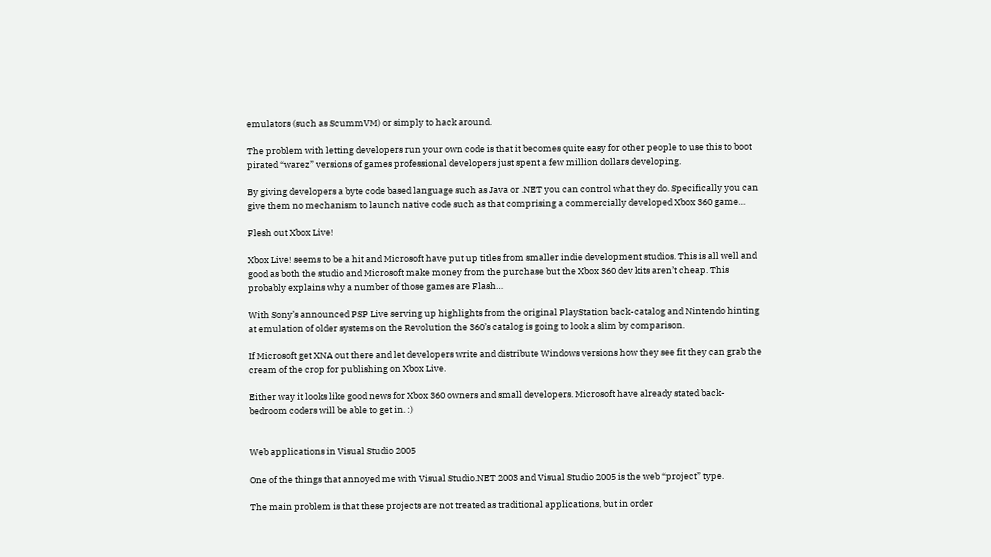emulators (such as ScummVM) or simply to hack around.

The problem with letting developers run your own code is that it becomes quite easy for other people to use this to boot pirated “warez” versions of games professional developers just spent a few million dollars developing.

By giving developers a byte code based language such as Java or .NET you can control what they do. Specifically you can give them no mechanism to launch native code such as that comprising a commercially developed Xbox 360 game…

Flesh out Xbox Live!

Xbox Live! seems to be a hit and Microsoft have put up titles from smaller indie development studios. This is all well and good as both the studio and Microsoft make money from the purchase but the Xbox 360 dev kits aren’t cheap. This probably explains why a number of those games are Flash…

With Sony’s announced PSP Live serving up highlights from the original PlayStation back-catalog and Nintendo hinting at emulation of older systems on the Revolution the 360’s catalog is going to look a slim by comparison.

If Microsoft get XNA out there and let developers write and distribute Windows versions how they see fit they can grab the cream of the crop for publishing on Xbox Live.

Either way it looks like good news for Xbox 360 owners and small developers. Microsoft have already stated back-bedroom coders will be able to get in. :)


Web applications in Visual Studio 2005

One of the things that annoyed me with Visual Studio.NET 2003 and Visual Studio 2005 is the web “project” type.

The main problem is that these projects are not treated as traditional applications, but in order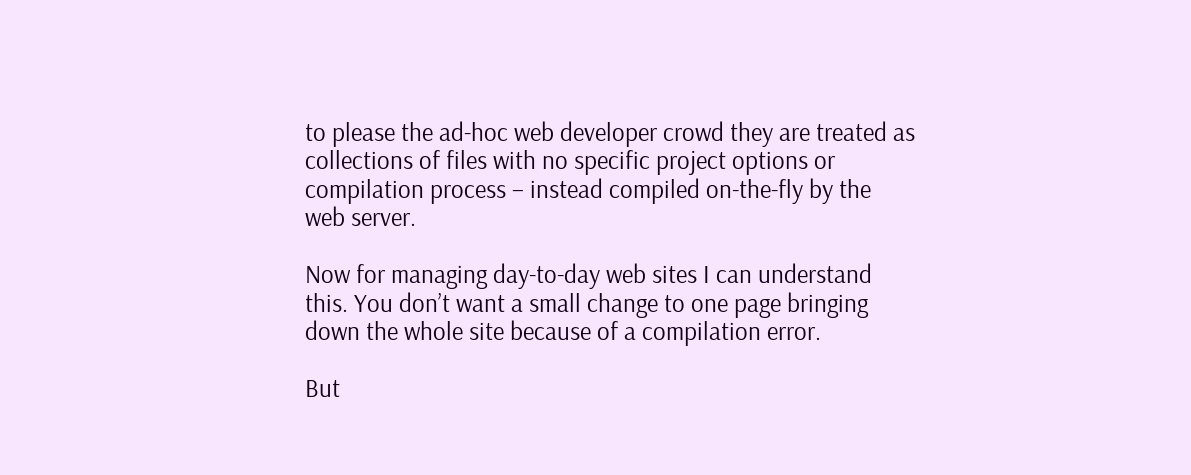to please the ad-hoc web developer crowd they are treated as collections of files with no specific project options or compilation process – instead compiled on-the-fly by the web server.

Now for managing day-to-day web sites I can understand this. You don’t want a small change to one page bringing down the whole site because of a compilation error.

But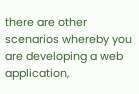there are other scenarios whereby you are developing a web application,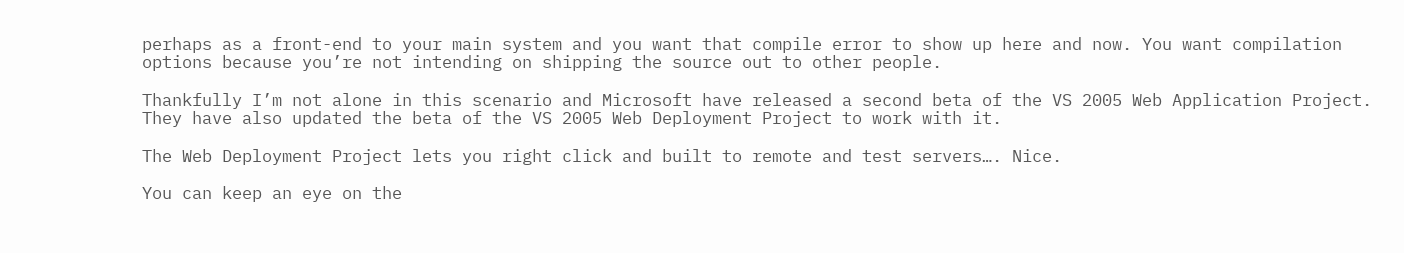perhaps as a front-end to your main system and you want that compile error to show up here and now. You want compilation options because you’re not intending on shipping the source out to other people.

Thankfully I’m not alone in this scenario and Microsoft have released a second beta of the VS 2005 Web Application Project. They have also updated the beta of the VS 2005 Web Deployment Project to work with it.

The Web Deployment Project lets you right click and built to remote and test servers…. Nice.

You can keep an eye on the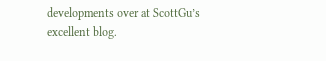developments over at ScottGu’s excellent blog.